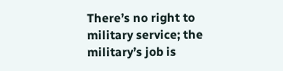There’s no right to military service; the military’s job is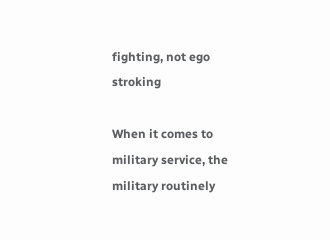fighting, not ego stroking

When it comes to military service, the military routinely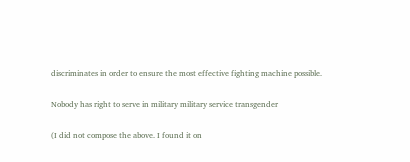discriminates in order to ensure the most effective fighting machine possible.

Nobody has right to serve in military military service transgender

(I did not compose the above. I found it on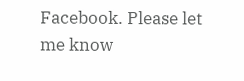Facebook. Please let me know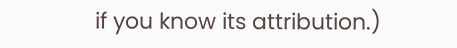if you know its attribution.)